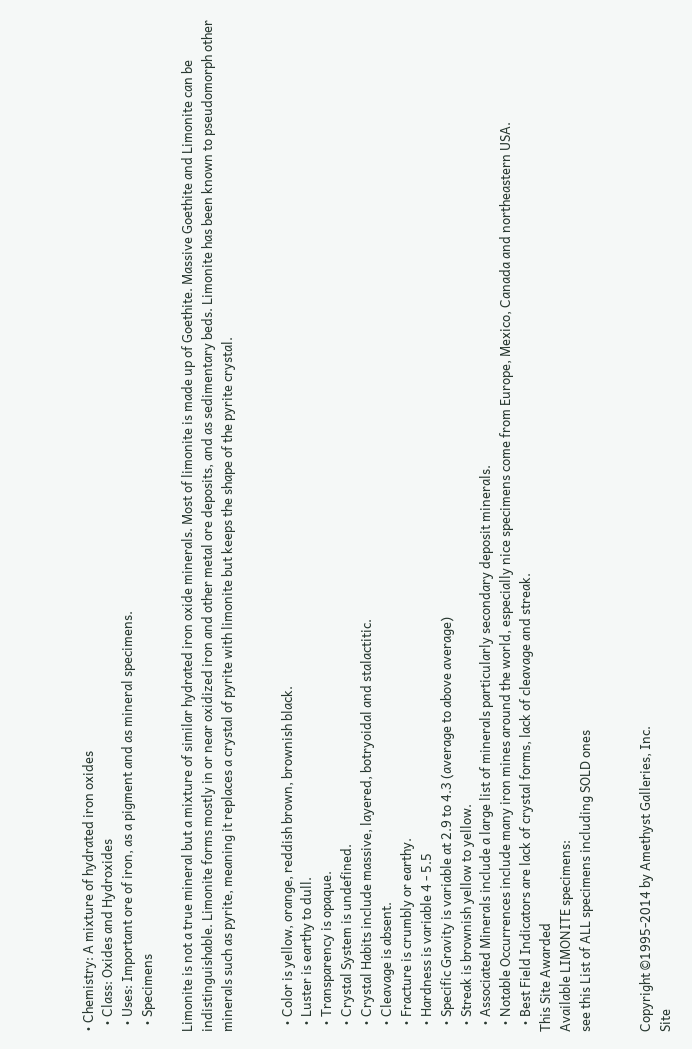• Chemistry: A mixture of hydrated iron oxides
  • Class: Oxides and Hydroxides
  • Uses: Important ore of iron, as a pigment and as mineral specimens.
  • Specimens

Limonite is not a true mineral but a mixture of similar hydrated iron oxide minerals. Most of limonite is made up of Goethite. Massive Goethite and Limonite can be indistinguishable. Limonite forms mostly in or near oxidized iron and other metal ore deposits, and as sedimentary beds. Limonite has been known to pseudomorph other minerals such as pyrite, meaning it replaces a crystal of pyrite with limonite but keeps the shape of the pyrite crystal.


  • Color is yellow, orange, reddish brown, brownish black.
  • Luster is earthy to dull.
  • Transparency is opaque.
  • Crystal System is undefined.
  • Crystal Habits include massive, layered, botryoidal and stalactitic.
  • Cleavage is absent.
  • Fracture is crumbly or earthy.
  • Hardness is variable 4 - 5.5
  • Specific Gravity is variable at 2.9 to 4.3 (average to above average)
  • Streak is brownish yellow to yellow.
  • Associated Minerals include a large list of minerals particularly secondary deposit minerals.
  • Notable Occurrences include many iron mines around the world, especially nice specimens come from Europe, Mexico, Canada and northeastern USA.
  • Best Field Indicators are lack of crystal forms, lack of cleavage and streak.
This Site Awarded
Available LIMONITE specimens:
see this List of ALL specimens including SOLD ones


Copyright ©1995-2014 by Amethyst Galleries, Inc.
Site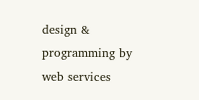design & programming by web services